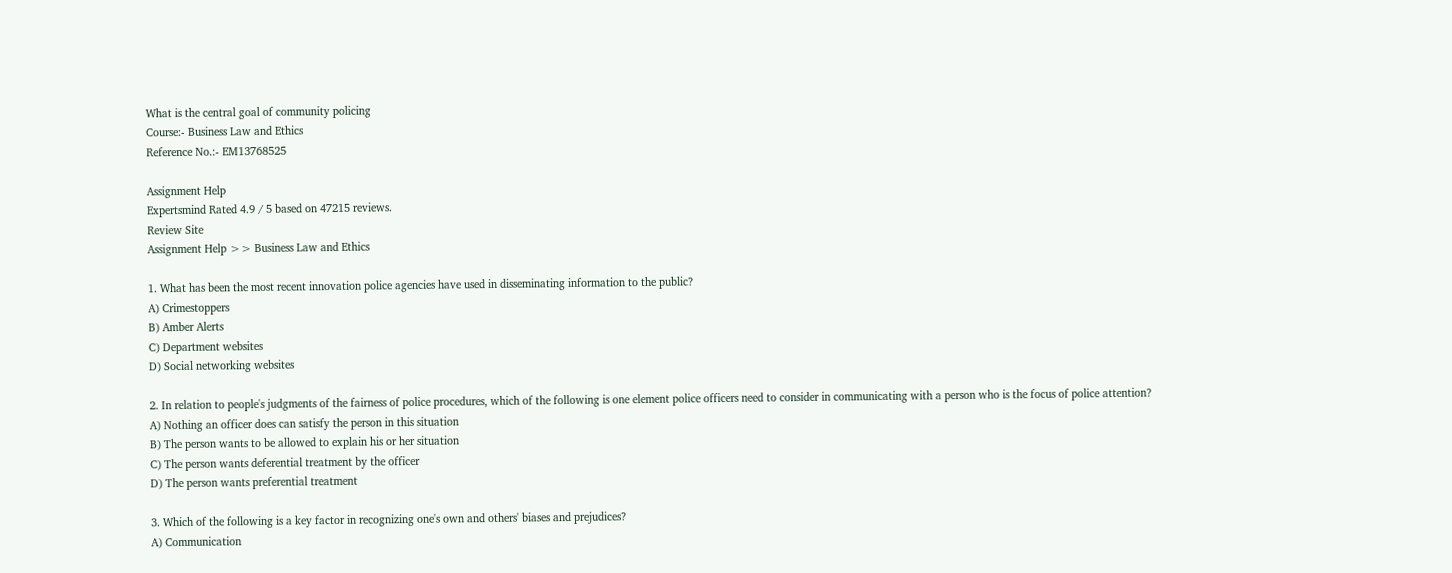What is the central goal of community policing
Course:- Business Law and Ethics
Reference No.:- EM13768525

Assignment Help
Expertsmind Rated 4.9 / 5 based on 47215 reviews.
Review Site
Assignment Help >> Business Law and Ethics

1. What has been the most recent innovation police agencies have used in disseminating information to the public?
A) Crimestoppers
B) Amber Alerts
C) Department websites
D) Social networking websites

2. In relation to people's judgments of the fairness of police procedures, which of the following is one element police officers need to consider in communicating with a person who is the focus of police attention?
A) Nothing an officer does can satisfy the person in this situation
B) The person wants to be allowed to explain his or her situation
C) The person wants deferential treatment by the officer
D) The person wants preferential treatment

3. Which of the following is a key factor in recognizing one's own and others' biases and prejudices?
A) Communication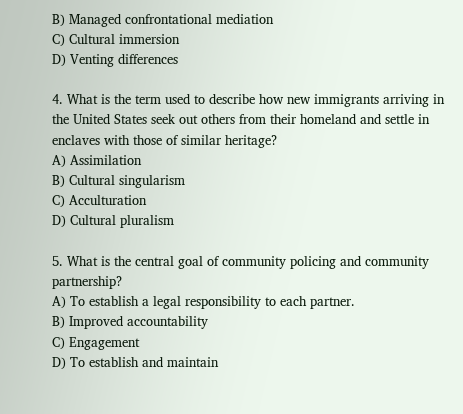B) Managed confrontational mediation
C) Cultural immersion
D) Venting differences

4. What is the term used to describe how new immigrants arriving in the United States seek out others from their homeland and settle in enclaves with those of similar heritage?
A) Assimilation
B) Cultural singularism
C) Acculturation
D) Cultural pluralism

5. What is the central goal of community policing and community partnership?
A) To establish a legal responsibility to each partner.
B) Improved accountability
C) Engagement
D) To establish and maintain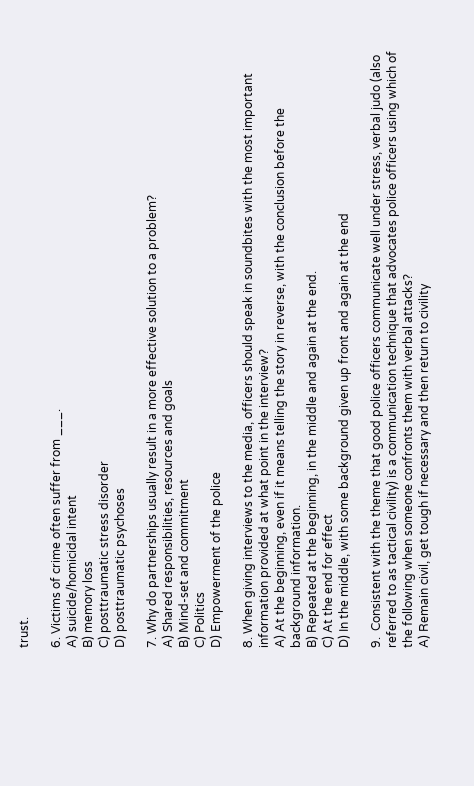trust.

6. Victims of crime often suffer from ___.
A) suicide/homicidal intent
B) memory loss
C) posttraumatic stress disorder
D) posttraumatic psychoses

7. Why do partnerships usually result in a more effective solution to a problem?
A) Shared responsibilities, resources and goals
B) Mind-set and commitment
C) Politics
D) Empowerment of the police

8. When giving interviews to the media, officers should speak in soundbites with the most important information provided at what point in the interview?
A) At the beginning, even if it means telling the story in reverse, with the conclusion before the background information.
B) Repeated at the beginning, in the middle and again at the end.
C) At the end for effect
D) In the middle, with some background given up front and again at the end

9.  Consistent with the theme that good police officers communicate well under stress, verbal judo (also referred to as tactical civility) is a communication technique that advocates police officers using which of the following when someone confronts them with verbal attacks?
A) Remain civil, get tough if necessary and then return to civility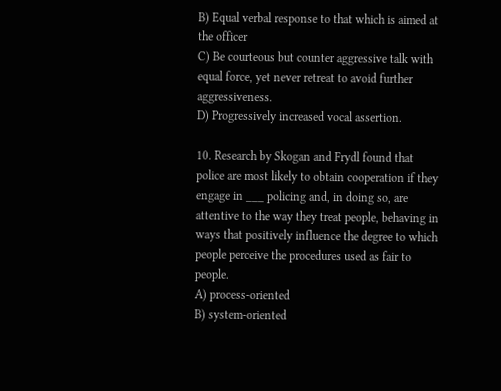B) Equal verbal response to that which is aimed at the officer
C) Be courteous but counter aggressive talk with equal force, yet never retreat to avoid further aggressiveness.
D) Progressively increased vocal assertion.

10. Research by Skogan and Frydl found that police are most likely to obtain cooperation if they engage in ___ policing and, in doing so, are attentive to the way they treat people, behaving in ways that positively influence the degree to which people perceive the procedures used as fair to people.
A) process-oriented
B) system-oriented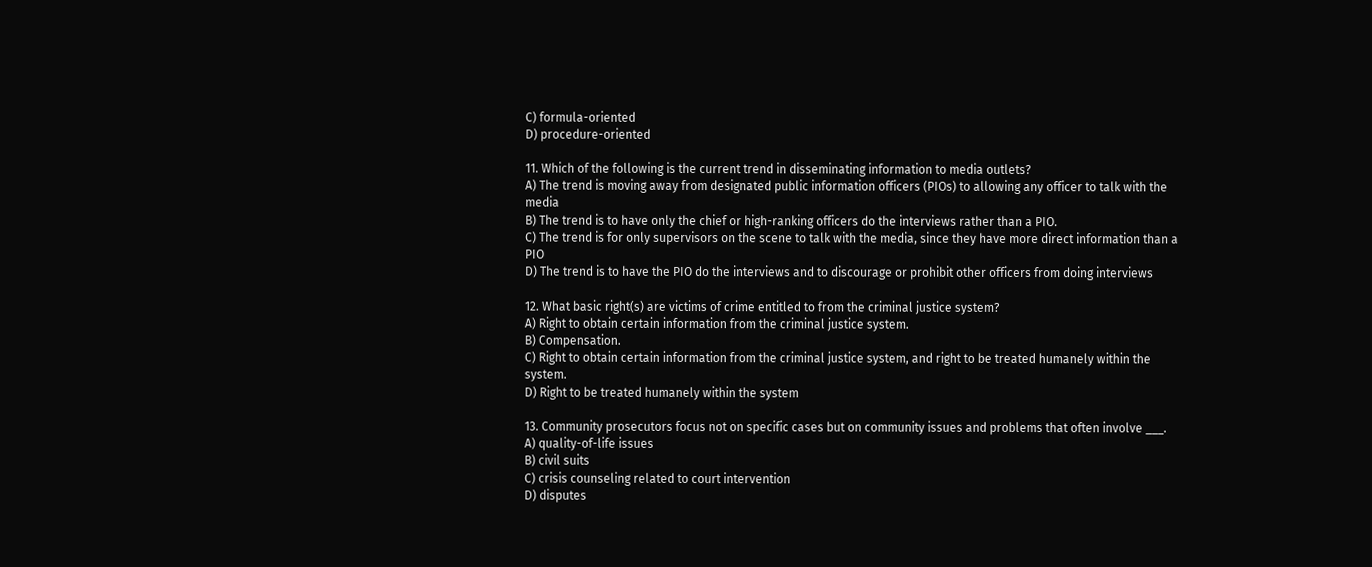C) formula-oriented
D) procedure-oriented

11. Which of the following is the current trend in disseminating information to media outlets?
A) The trend is moving away from designated public information officers (PIOs) to allowing any officer to talk with the media
B) The trend is to have only the chief or high-ranking officers do the interviews rather than a PIO.
C) The trend is for only supervisors on the scene to talk with the media, since they have more direct information than a PIO
D) The trend is to have the PIO do the interviews and to discourage or prohibit other officers from doing interviews

12. What basic right(s) are victims of crime entitled to from the criminal justice system?
A) Right to obtain certain information from the criminal justice system.
B) Compensation.
C) Right to obtain certain information from the criminal justice system, and right to be treated humanely within the system.
D) Right to be treated humanely within the system

13. Community prosecutors focus not on specific cases but on community issues and problems that often involve ___.
A) quality-of-life issues
B) civil suits
C) crisis counseling related to court intervention
D) disputes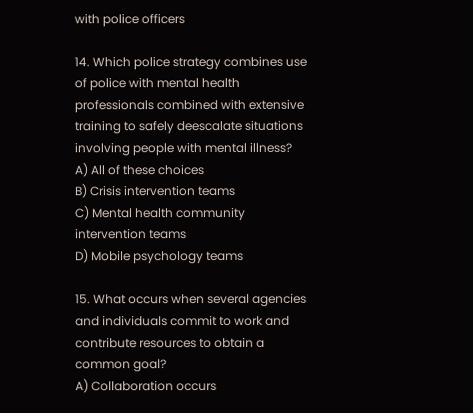with police officers

14. Which police strategy combines use of police with mental health professionals combined with extensive training to safely deescalate situations involving people with mental illness?
A) All of these choices
B) Crisis intervention teams
C) Mental health community intervention teams
D) Mobile psychology teams

15. What occurs when several agencies and individuals commit to work and contribute resources to obtain a common goal?
A) Collaboration occurs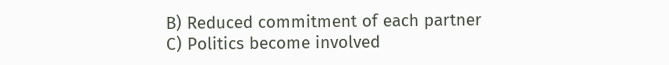B) Reduced commitment of each partner
C) Politics become involved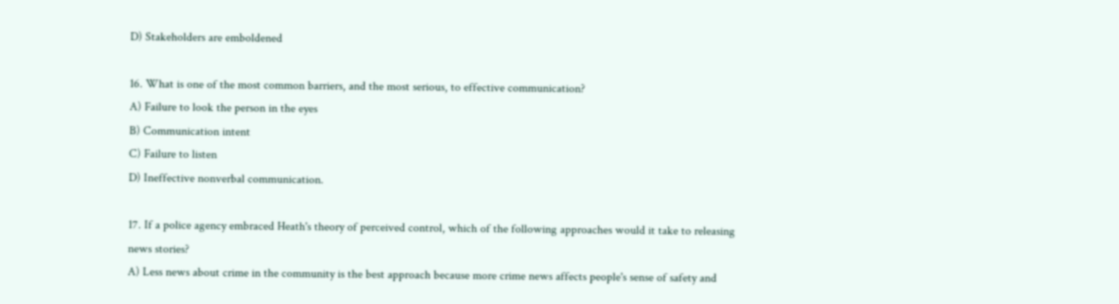D) Stakeholders are emboldened

16. What is one of the most common barriers, and the most serious, to effective communication?
A) Failure to look the person in the eyes
B) Communication intent
C) Failure to listen
D) Ineffective nonverbal communication.

17. If a police agency embraced Heath's theory of perceived control, which of the following approaches would it take to releasing news stories?
A) Less news about crime in the community is the best approach because more crime news affects people's sense of safety and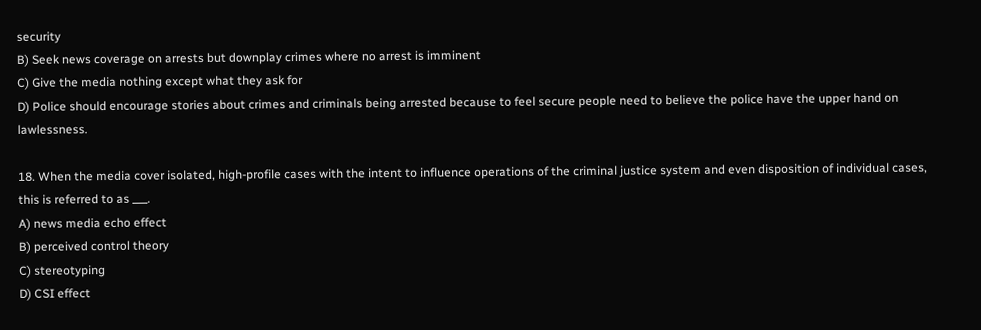security
B) Seek news coverage on arrests but downplay crimes where no arrest is imminent
C) Give the media nothing except what they ask for
D) Police should encourage stories about crimes and criminals being arrested because to feel secure people need to believe the police have the upper hand on lawlessness.

18. When the media cover isolated, high-profile cases with the intent to influence operations of the criminal justice system and even disposition of individual cases, this is referred to as ___.
A) news media echo effect
B) perceived control theory
C) stereotyping
D) CSI effect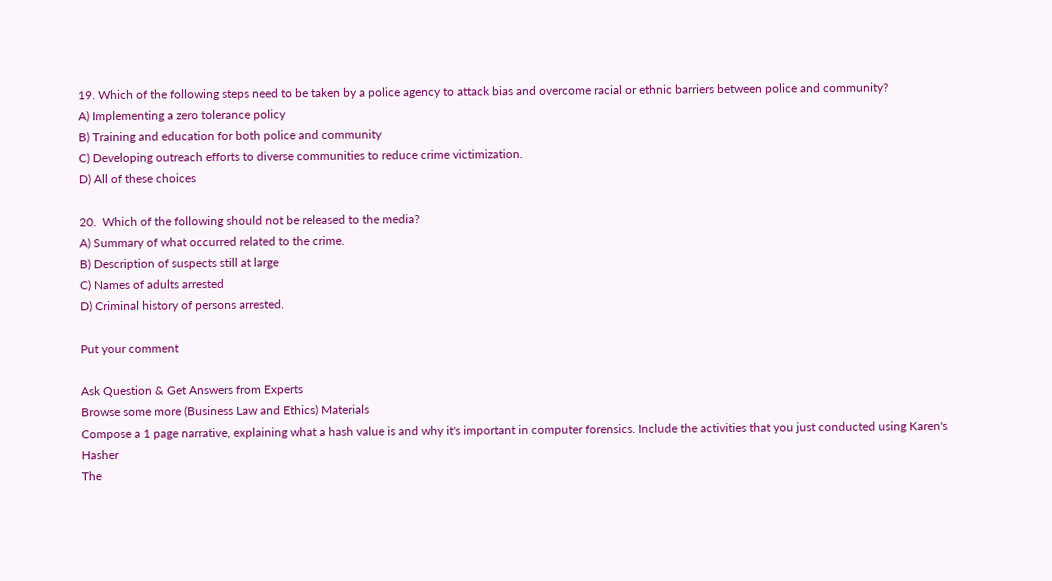19. Which of the following steps need to be taken by a police agency to attack bias and overcome racial or ethnic barriers between police and community?
A) Implementing a zero tolerance policy
B) Training and education for both police and community
C) Developing outreach efforts to diverse communities to reduce crime victimization.
D) All of these choices

20.  Which of the following should not be released to the media?
A) Summary of what occurred related to the crime.
B) Description of suspects still at large
C) Names of adults arrested
D) Criminal history of persons arrested.

Put your comment

Ask Question & Get Answers from Experts
Browse some more (Business Law and Ethics) Materials
Compose a 1 page narrative, explaining what a hash value is and why it's important in computer forensics. Include the activities that you just conducted using Karen's Hasher
The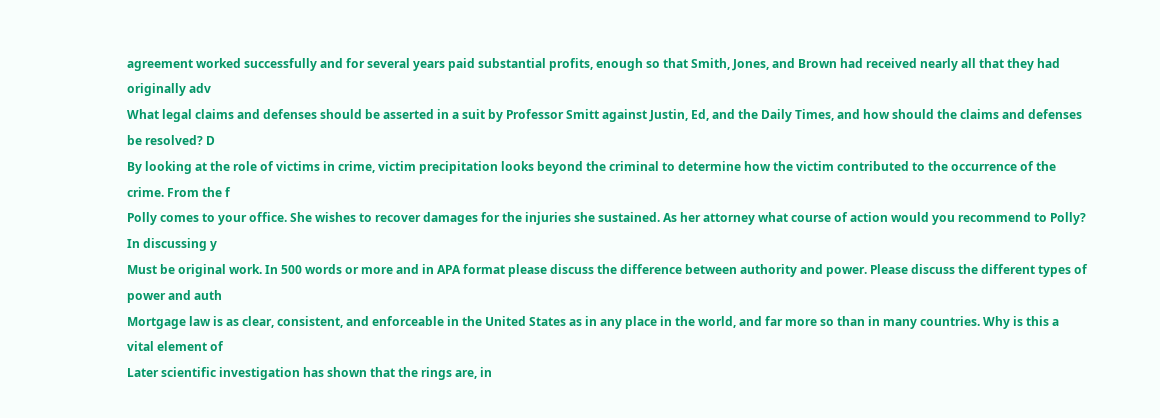agreement worked successfully and for several years paid substantial profits, enough so that Smith, Jones, and Brown had received nearly all that they had originally adv
What legal claims and defenses should be asserted in a suit by Professor Smitt against Justin, Ed, and the Daily Times, and how should the claims and defenses be resolved? D
By looking at the role of victims in crime, victim precipitation looks beyond the criminal to determine how the victim contributed to the occurrence of the crime. From the f
Polly comes to your office. She wishes to recover damages for the injuries she sustained. As her attorney what course of action would you recommend to Polly? In discussing y
Must be original work. In 500 words or more and in APA format please discuss the difference between authority and power. Please discuss the different types of power and auth
Mortgage law is as clear, consistent, and enforceable in the United States as in any place in the world, and far more so than in many countries. Why is this a vital element of
Later scientific investigation has shown that the rings are, in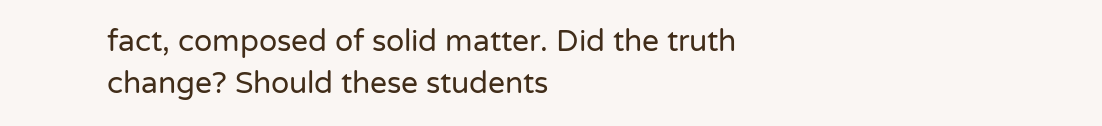fact, composed of solid matter. Did the truth change? Should these students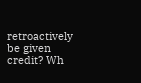retroactively be given credit? Wh